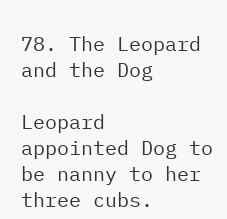78. The Leopard and the Dog

Leopard appointed Dog to be nanny to her three cubs.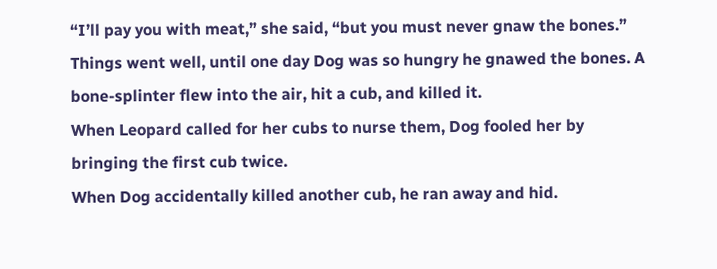“I’ll pay you with meat,” she said, “but you must never gnaw the bones.”
Things went well, until one day Dog was so hungry he gnawed the bones. A bone-splinter flew into the air, hit a cub, and killed it.
When Leopard called for her cubs to nurse them, Dog fooled her by bringing the first cub twice.
When Dog accidentally killed another cub, he ran away and hid.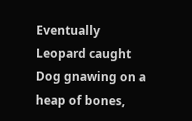Eventually Leopard caught Dog gnawing on a heap of bones,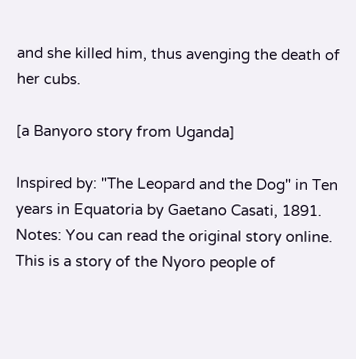and she killed him, thus avenging the death of her cubs.

[a Banyoro story from Uganda]

Inspired by: "The Leopard and the Dog" in Ten years in Equatoria by Gaetano Casati, 1891.
Notes: You can read the original story online. This is a story of the Nyoro people of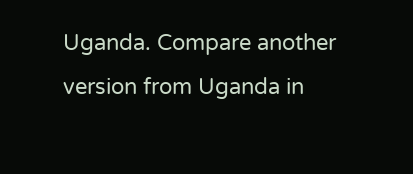Uganda. Compare another version from Uganda in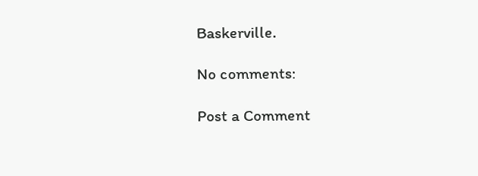Baskerville.

No comments:

Post a Comment